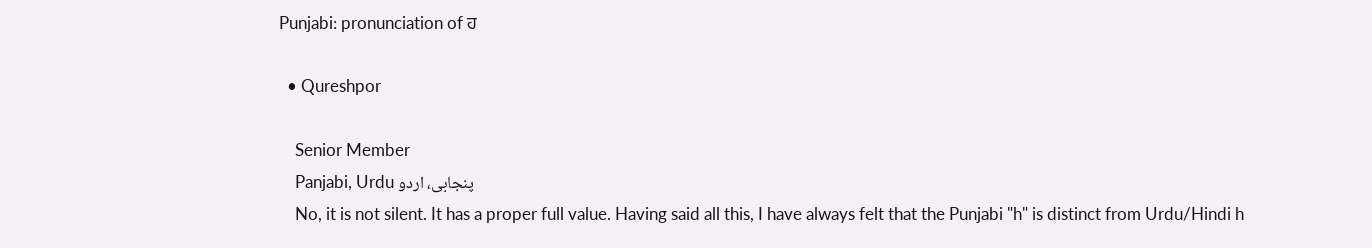Punjabi: pronunciation of ਹ

  • Qureshpor

    Senior Member
    Panjabi, Urdu پنجابی، اردو
    No, it is not silent. It has a proper full value. Having said all this, I have always felt that the Punjabi "h" is distinct from Urdu/Hindi h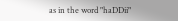as in the word "haDDii"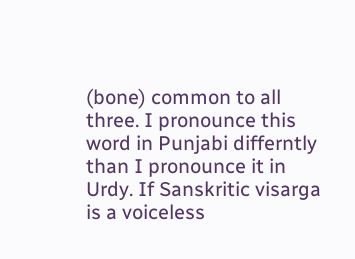(bone) common to all three. I pronounce this word in Punjabi differntly than I pronounce it in Urdy. If Sanskritic visarga is a voiceless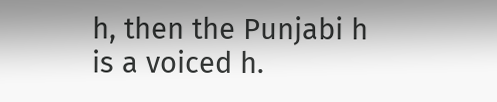h, then the Punjabi h is a voiced h.